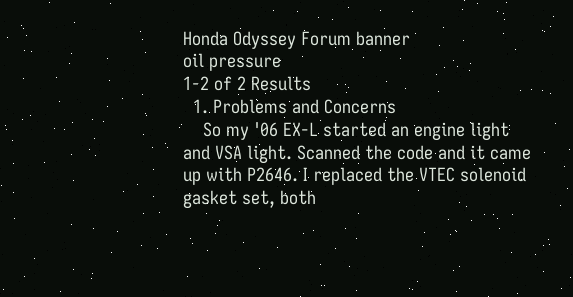Honda Odyssey Forum banner
oil pressure
1-2 of 2 Results
  1. Problems and Concerns
    So my '06 EX-L started an engine light and VSA light. Scanned the code and it came up with P2646. I replaced the VTEC solenoid gasket set, both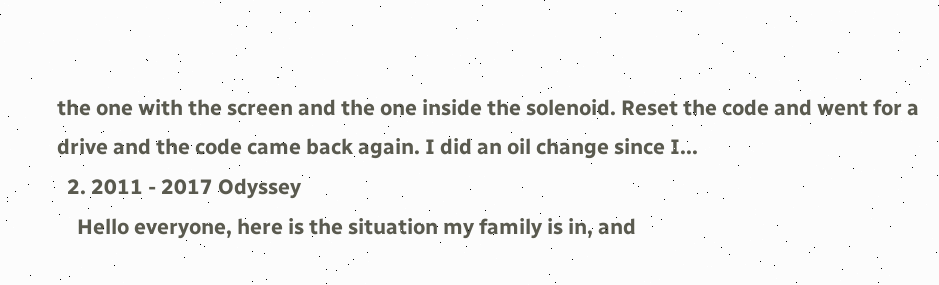the one with the screen and the one inside the solenoid. Reset the code and went for a drive and the code came back again. I did an oil change since I...
  2. 2011 - 2017 Odyssey
    Hello everyone, here is the situation my family is in, and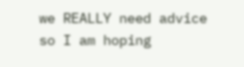we REALLY need advice so I am hoping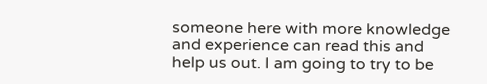someone here with more knowledge and experience can read this and help us out. I am going to try to be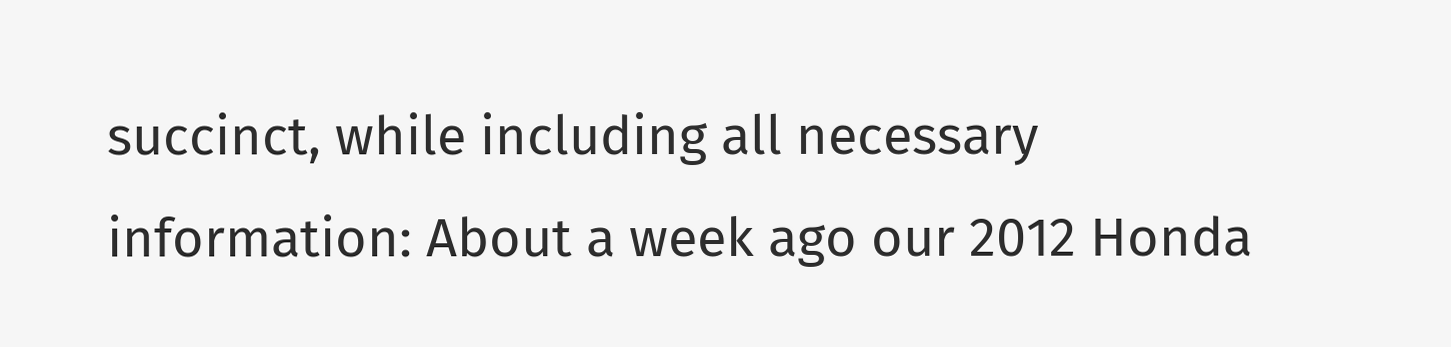succinct, while including all necessary information: About a week ago our 2012 Honda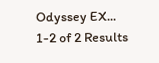Odyssey EX...
1-2 of 2 Results